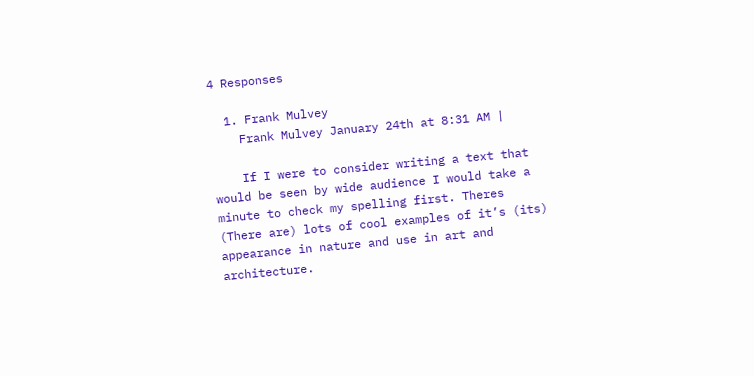4 Responses

  1. Frank Mulvey
    Frank Mulvey January 24th at 8:31 AM |

    If I were to consider writing a text that would be seen by wide audience I would take a minute to check my spelling first. Theres (There are) lots of cool examples of it’s (its) appearance in nature and use in art and architecture.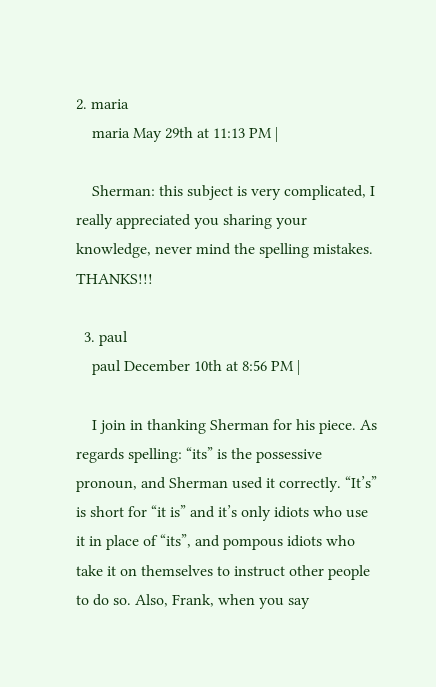2. maria
    maria May 29th at 11:13 PM |

    Sherman: this subject is very complicated, I really appreciated you sharing your knowledge, never mind the spelling mistakes. THANKS!!!

  3. paul
    paul December 10th at 8:56 PM |

    I join in thanking Sherman for his piece. As regards spelling: “its” is the possessive pronoun, and Sherman used it correctly. “It’s” is short for “it is” and it’s only idiots who use it in place of “its”, and pompous idiots who take it on themselves to instruct other people to do so. Also, Frank, when you say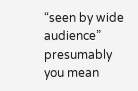“seen by wide audience” presumably you mean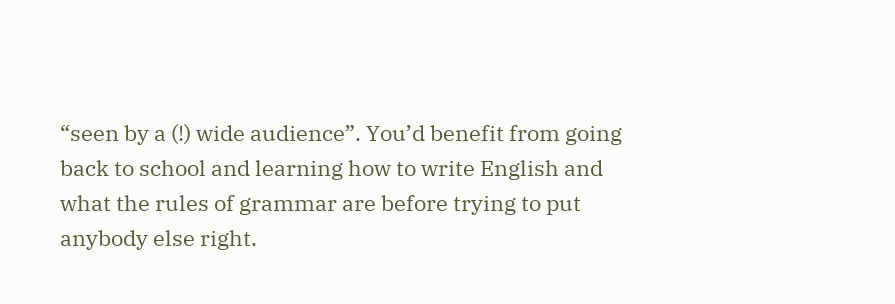“seen by a (!) wide audience”. You’d benefit from going back to school and learning how to write English and what the rules of grammar are before trying to put anybody else right.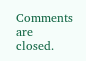Comments are closed.